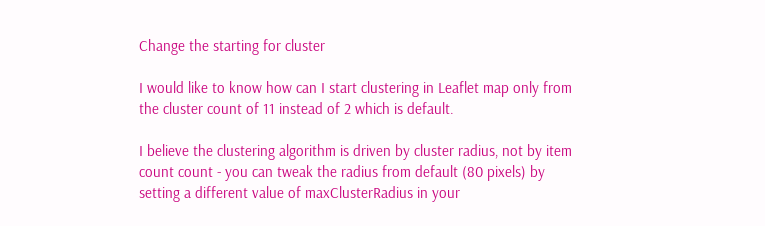Change the starting for cluster

I would like to know how can I start clustering in Leaflet map only from the cluster count of 11 instead of 2 which is default.

I believe the clustering algorithm is driven by cluster radius, not by item count count - you can tweak the radius from default (80 pixels) by setting a different value of maxClusterRadius in your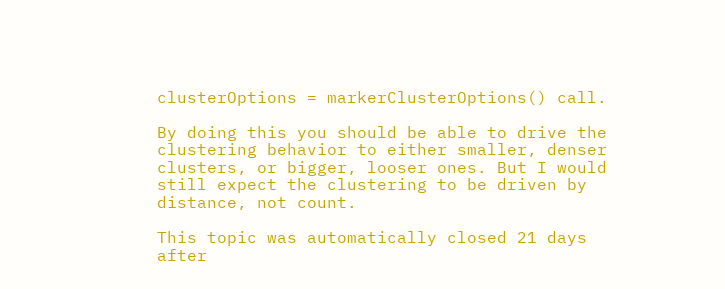clusterOptions = markerClusterOptions() call.

By doing this you should be able to drive the clustering behavior to either smaller, denser clusters, or bigger, looser ones. But I would still expect the clustering to be driven by distance, not count.

This topic was automatically closed 21 days after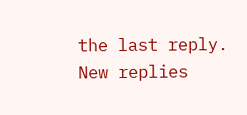the last reply. New replies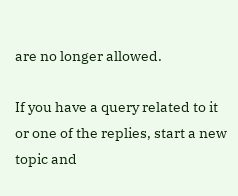are no longer allowed.

If you have a query related to it or one of the replies, start a new topic and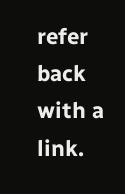refer back with a link.